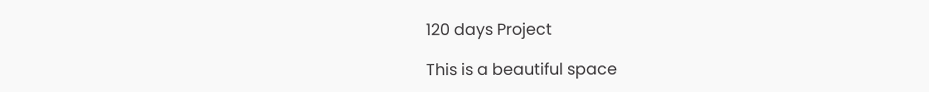120 days Project

This is a beautiful space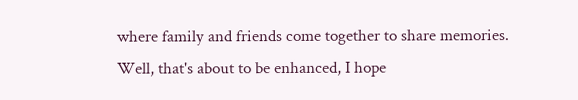where family and friends come together to share memories. Well, that's about to be enhanced, I hope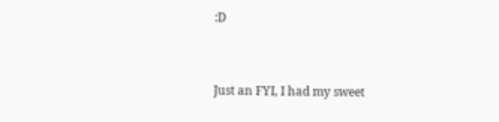:D


Just an FYI, I had my sweet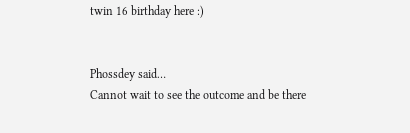twin 16 birthday here :)


Phossdey said…
Cannot wait to see the outcome and be there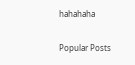hahahaha

Popular Posts